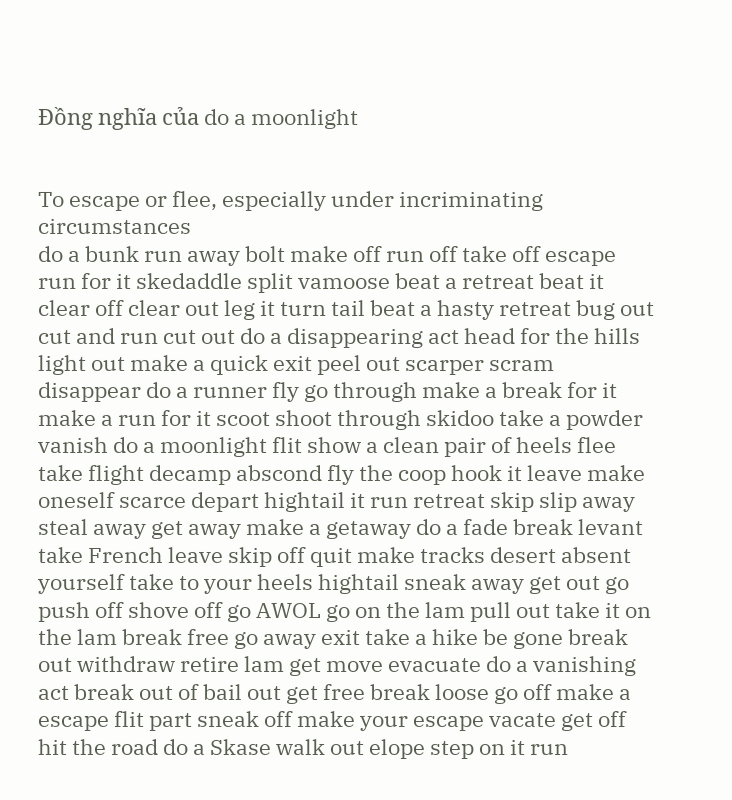Đồng nghĩa của do a moonlight


To escape or flee, especially under incriminating circumstances
do a bunk run away bolt make off run off take off escape run for it skedaddle split vamoose beat a retreat beat it clear off clear out leg it turn tail beat a hasty retreat bug out cut and run cut out do a disappearing act head for the hills light out make a quick exit peel out scarper scram disappear do a runner fly go through make a break for it make a run for it scoot shoot through skidoo take a powder vanish do a moonlight flit show a clean pair of heels flee take flight decamp abscond fly the coop hook it leave make oneself scarce depart hightail it run retreat skip slip away steal away get away make a getaway do a fade break levant take French leave skip off quit make tracks desert absent yourself take to your heels hightail sneak away get out go push off shove off go AWOL go on the lam pull out take it on the lam break free go away exit take a hike be gone break out withdraw retire lam get move evacuate do a vanishing act break out of bail out get free break loose go off make a escape flit part sneak off make your escape vacate get off hit the road do a Skase walk out elope step on it run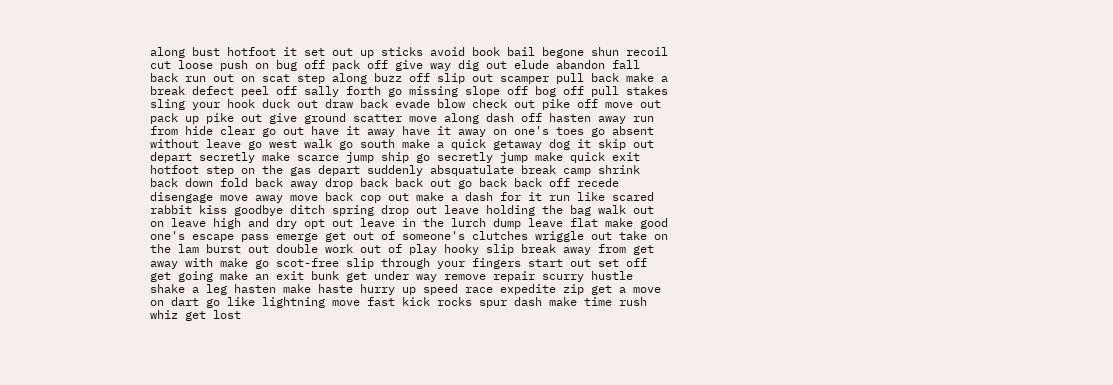along bust hotfoot it set out up sticks avoid book bail begone shun recoil cut loose push on bug off pack off give way dig out elude abandon fall back run out on scat step along buzz off slip out scamper pull back make a break defect peel off sally forth go missing slope off bog off pull stakes sling your hook duck out draw back evade blow check out pike off move out pack up pike out give ground scatter move along dash off hasten away run from hide clear go out have it away have it away on one's toes go absent without leave go west walk go south make a quick getaway dog it skip out depart secretly make scarce jump ship go secretly jump make quick exit hotfoot step on the gas depart suddenly absquatulate break camp shrink back down fold back away drop back back out go back back off recede disengage move away move back cop out make a dash for it run like scared rabbit kiss goodbye ditch spring drop out leave holding the bag walk out on leave high and dry opt out leave in the lurch dump leave flat make good one's escape pass emerge get out of someone's clutches wriggle out take on the lam burst out double work out of play hooky slip break away from get away with make go scot-free slip through your fingers start out set off get going make an exit bunk get under way remove repair scurry hustle shake a leg hasten make haste hurry up speed race expedite zip get a move on dart go like lightning move fast kick rocks spur dash make time rush whiz get lost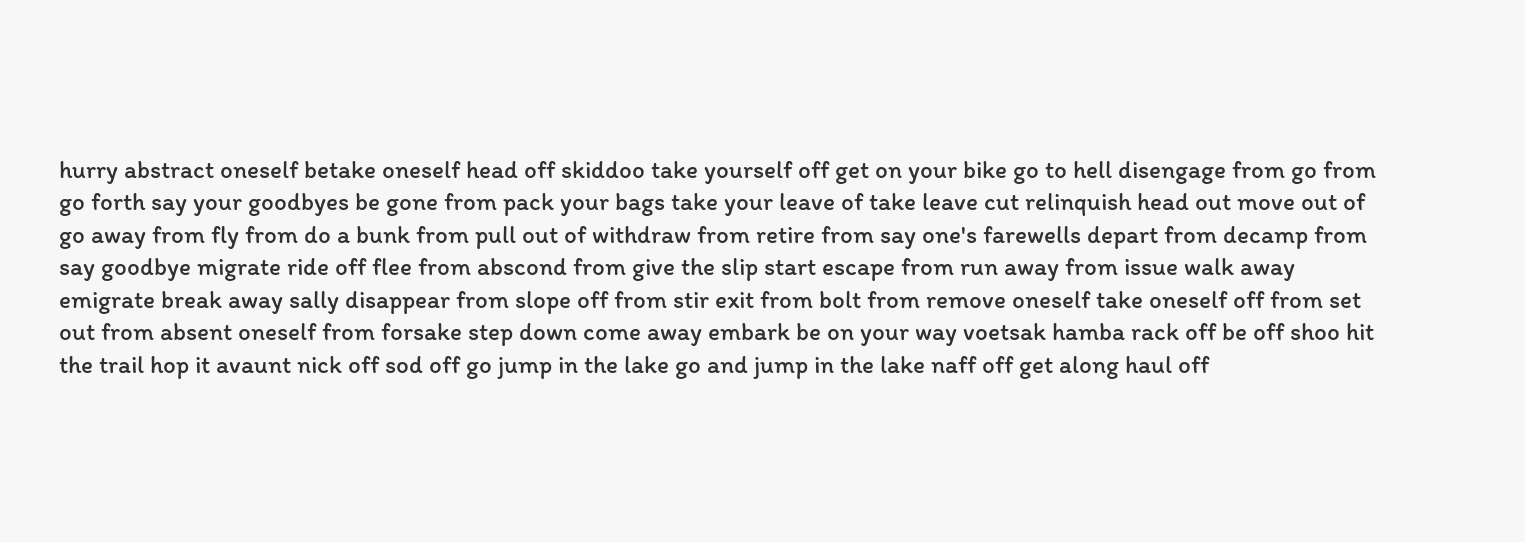hurry abstract oneself betake oneself head off skiddoo take yourself off get on your bike go to hell disengage from go from go forth say your goodbyes be gone from pack your bags take your leave of take leave cut relinquish head out move out of go away from fly from do a bunk from pull out of withdraw from retire from say one's farewells depart from decamp from say goodbye migrate ride off flee from abscond from give the slip start escape from run away from issue walk away emigrate break away sally disappear from slope off from stir exit from bolt from remove oneself take oneself off from set out from absent oneself from forsake step down come away embark be on your way voetsak hamba rack off be off shoo hit the trail hop it avaunt nick off sod off go jump in the lake go and jump in the lake naff off get along haul off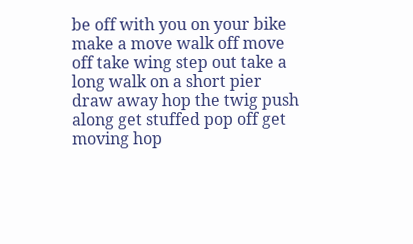be off with you on your bike make a move walk off move off take wing step out take a long walk on a short pier draw away hop the twig push along get stuffed pop off get moving hop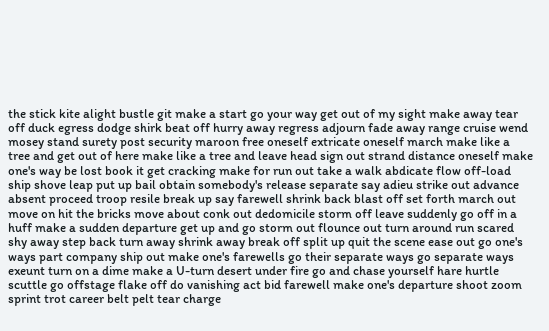the stick kite alight bustle git make a start go your way get out of my sight make away tear off duck egress dodge shirk beat off hurry away regress adjourn fade away range cruise wend mosey stand surety post security maroon free oneself extricate oneself march make like a tree and get out of here make like a tree and leave head sign out strand distance oneself make one's way be lost book it get cracking make for run out take a walk abdicate flow off-load ship shove leap put up bail obtain somebody's release separate say adieu strike out advance absent proceed troop resile break up say farewell shrink back blast off set forth march out move on hit the bricks move about conk out dedomicile storm off leave suddenly go off in a huff make a sudden departure get up and go storm out flounce out turn around run scared shy away step back turn away shrink away break off split up quit the scene ease out go one's ways part company ship out make one's farewells go their separate ways go separate ways exeunt turn on a dime make a U-turn desert under fire go and chase yourself hare hurtle scuttle go offstage flake off do vanishing act bid farewell make one's departure shoot zoom sprint trot career belt pelt tear charge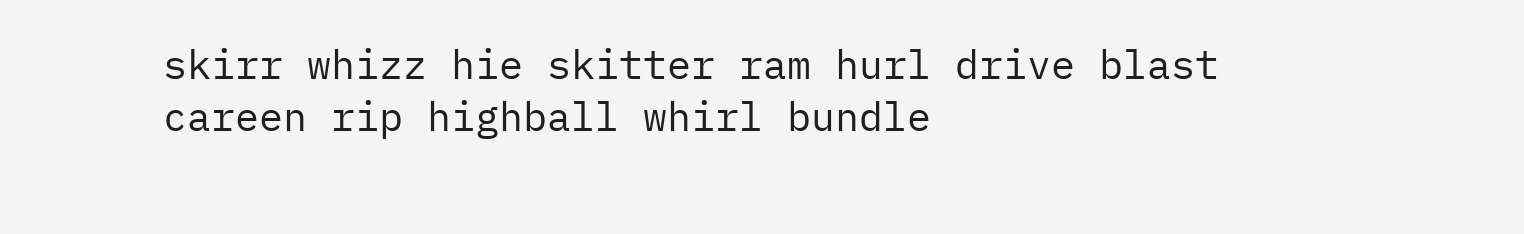skirr whizz hie skitter ram hurl drive blast careen rip highball whirl bundle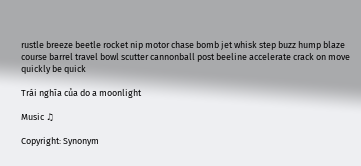rustle breeze beetle rocket nip motor chase bomb jet whisk step buzz hump blaze course barrel travel bowl scutter cannonball post beeline accelerate crack on move quickly be quick

Trái nghĩa của do a moonlight

Music ♫

Copyright: Synonym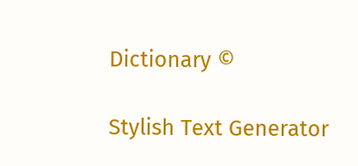Dictionary ©

Stylish Text Generator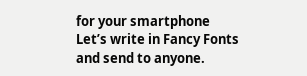for your smartphone
Let’s write in Fancy Fonts and send to anyone.